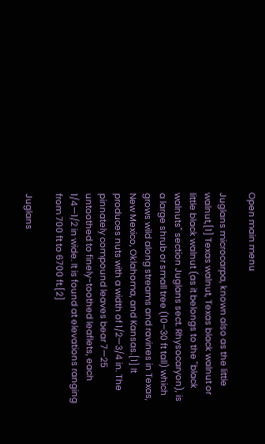Open main menu

Juglans microcarpa, known also as the little walnut,[1] Texas walnut, Texas black walnut or little black walnut (as it belongs to the "black walnuts" section Juglans sect. Rhysocaryon), is a large shrub or small tree (10–30 ft tall) which grows wild along streams and ravines in Texas, New Mexico, Oklahoma, and Kansas.[1] It produces nuts with a width of 1/2—3/4 in. The pinnately compound leaves bear 7—25 untoothed to finely-toothed leaflets, each 1/4—1/2 in wide. It is found at elevations ranging from 700 ft to 6700 ft.[2]

Juglans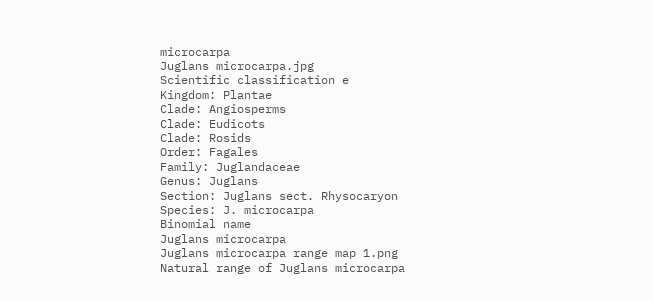microcarpa
Juglans microcarpa.jpg
Scientific classification e
Kingdom: Plantae
Clade: Angiosperms
Clade: Eudicots
Clade: Rosids
Order: Fagales
Family: Juglandaceae
Genus: Juglans
Section: Juglans sect. Rhysocaryon
Species: J. microcarpa
Binomial name
Juglans microcarpa
Juglans microcarpa range map 1.png
Natural range of Juglans microcarpa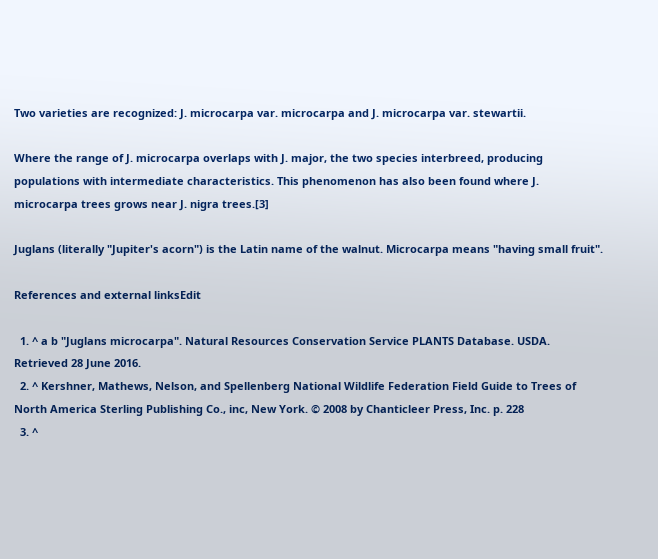Two varieties are recognized: J. microcarpa var. microcarpa and J. microcarpa var. stewartii.

Where the range of J. microcarpa overlaps with J. major, the two species interbreed, producing populations with intermediate characteristics. This phenomenon has also been found where J. microcarpa trees grows near J. nigra trees.[3]

Juglans (literally "Jupiter's acorn") is the Latin name of the walnut. Microcarpa means "having small fruit".

References and external linksEdit

  1. ^ a b "Juglans microcarpa". Natural Resources Conservation Service PLANTS Database. USDA. Retrieved 28 June 2016.
  2. ^ Kershner, Mathews, Nelson, and Spellenberg National Wildlife Federation Field Guide to Trees of North America Sterling Publishing Co., inc, New York. © 2008 by Chanticleer Press, Inc. p. 228
  3. ^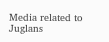Media related to Juglans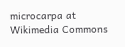microcarpa at Wikimedia Commons